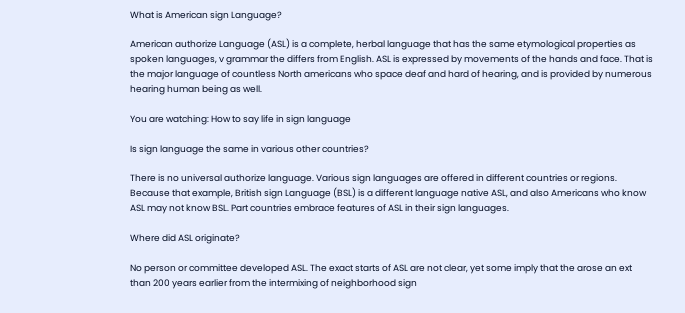What is American sign Language?

American authorize Language (ASL) is a complete, herbal language that has the same etymological properties as spoken languages, v grammar the differs from English. ASL is expressed by movements of the hands and face. That is the major language of countless North americans who space deaf and hard of hearing, and is provided by numerous hearing human being as well.

You are watching: How to say life in sign language

Is sign language the same in various other countries?

There is no universal authorize language. Various sign languages are offered in different countries or regions. Because that example, British sign Language (BSL) is a different language native ASL, and also Americans who know ASL may not know BSL. Part countries embrace features of ASL in their sign languages.

Where did ASL originate?

No person or committee developed ASL. The exact starts of ASL are not clear, yet some imply that the arose an ext than 200 years earlier from the intermixing of neighborhood sign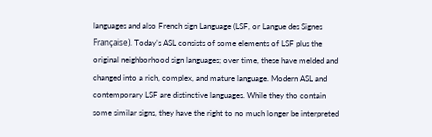languages and also French sign Language (LSF, or Langue des Signes Française). Today’s ASL consists of some elements of LSF plus the original neighborhood sign languages; over time, these have melded and changed into a rich, complex, and mature language. Modern ASL and contemporary LSF are distinctive languages. While they tho contain some similar signs, they have the right to no much longer be interpreted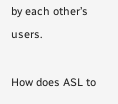by each other’s users.

How does ASL to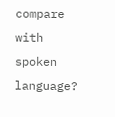compare with spoken language?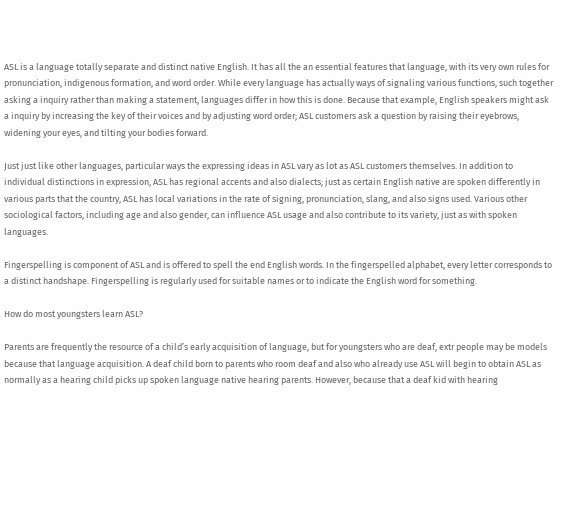ASL is a language totally separate and distinct native English. It has all the an essential features that language, with its very own rules for pronunciation, indigenous formation, and word order. While every language has actually ways of signaling various functions, such together asking a inquiry rather than making a statement, languages differ in how this is done. Because that example, English speakers might ask a inquiry by increasing the key of their voices and by adjusting word order; ASL customers ask a question by raising their eyebrows, widening your eyes, and tilting your bodies forward.

Just just like other languages, particular ways the expressing ideas in ASL vary as lot as ASL customers themselves. In addition to individual distinctions in expression, ASL has regional accents and also dialects; just as certain English native are spoken differently in various parts that the country, ASL has local variations in the rate of signing, pronunciation, slang, and also signs used. Various other sociological factors, including age and also gender, can influence ASL usage and also contribute to its variety, just as with spoken languages.

Fingerspelling is component of ASL and is offered to spell the end English words. In the fingerspelled alphabet, every letter corresponds to a distinct handshape. Fingerspelling is regularly used for suitable names or to indicate the English word for something.

How do most youngsters learn ASL?

Parents are frequently the resource of a child’s early acquisition of language, but for youngsters who are deaf, extr people may be models because that language acquisition. A deaf child born to parents who room deaf and also who already use ASL will begin to obtain ASL as normally as a hearing child picks up spoken language native hearing parents. However, because that a deaf kid with hearing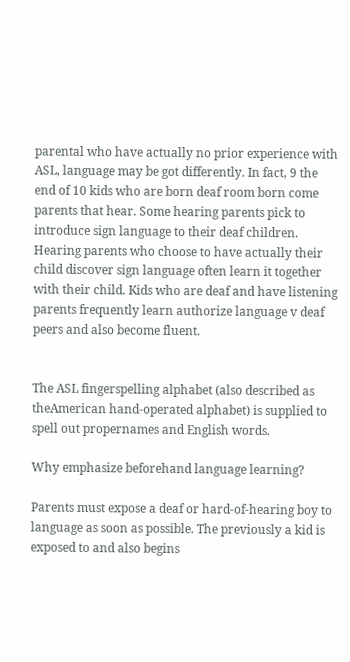parental who have actually no prior experience with ASL, language may be got differently. In fact, 9 the end of 10 kids who are born deaf room born come parents that hear. Some hearing parents pick to introduce sign language to their deaf children. Hearing parents who choose to have actually their child discover sign language often learn it together with their child. Kids who are deaf and have listening parents frequently learn authorize language v deaf peers and also become fluent.


The ASL fingerspelling alphabet (also described as theAmerican hand-operated alphabet) is supplied to spell out propernames and English words.

Why emphasize beforehand language learning?

Parents must expose a deaf or hard-of-hearing boy to language as soon as possible. The previously a kid is exposed to and also begins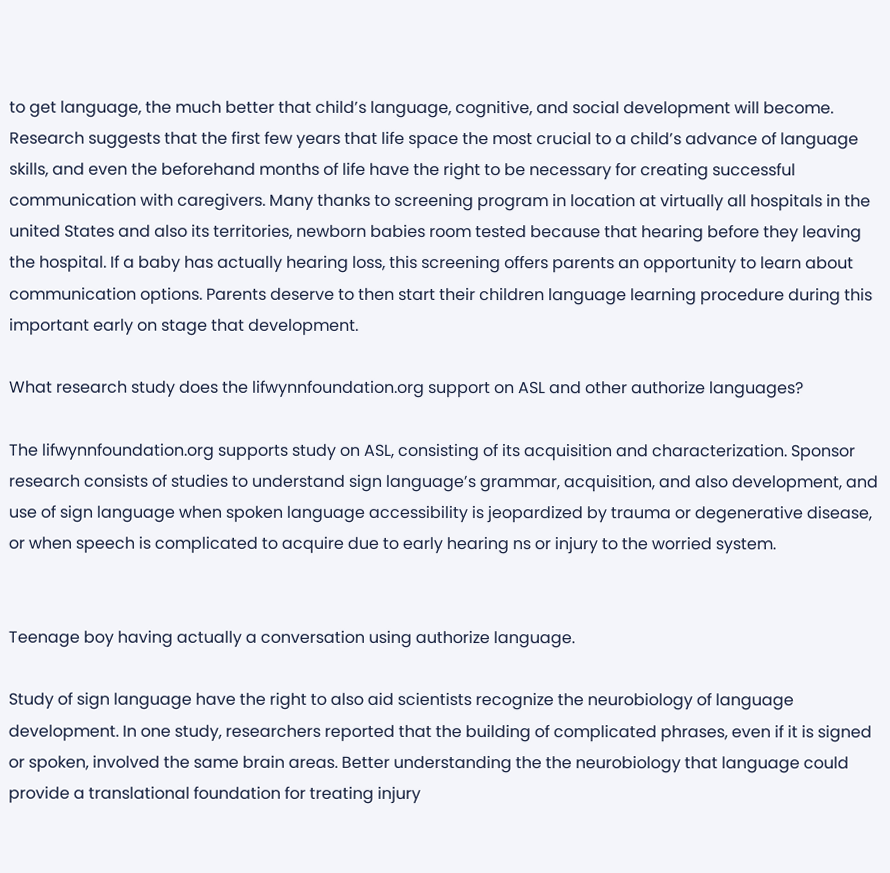to get language, the much better that child’s language, cognitive, and social development will become. Research suggests that the first few years that life space the most crucial to a child’s advance of language skills, and even the beforehand months of life have the right to be necessary for creating successful communication with caregivers. Many thanks to screening program in location at virtually all hospitals in the united States and also its territories, newborn babies room tested because that hearing before they leaving the hospital. If a baby has actually hearing loss, this screening offers parents an opportunity to learn about communication options. Parents deserve to then start their children language learning procedure during this important early on stage that development.

What research study does the lifwynnfoundation.org support on ASL and other authorize languages?

The lifwynnfoundation.org supports study on ASL, consisting of its acquisition and characterization. Sponsor research consists of studies to understand sign language’s grammar, acquisition, and also development, and use of sign language when spoken language accessibility is jeopardized by trauma or degenerative disease, or when speech is complicated to acquire due to early hearing ns or injury to the worried system.


Teenage boy having actually a conversation using authorize language.

Study of sign language have the right to also aid scientists recognize the neurobiology of language development. In one study, researchers reported that the building of complicated phrases, even if it is signed or spoken, involved the same brain areas. Better understanding the the neurobiology that language could provide a translational foundation for treating injury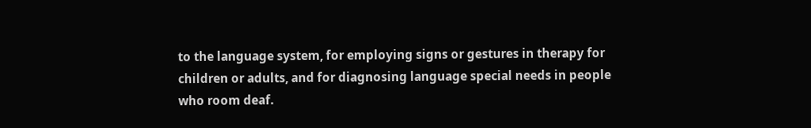to the language system, for employing signs or gestures in therapy for children or adults, and for diagnosing language special needs in people who room deaf.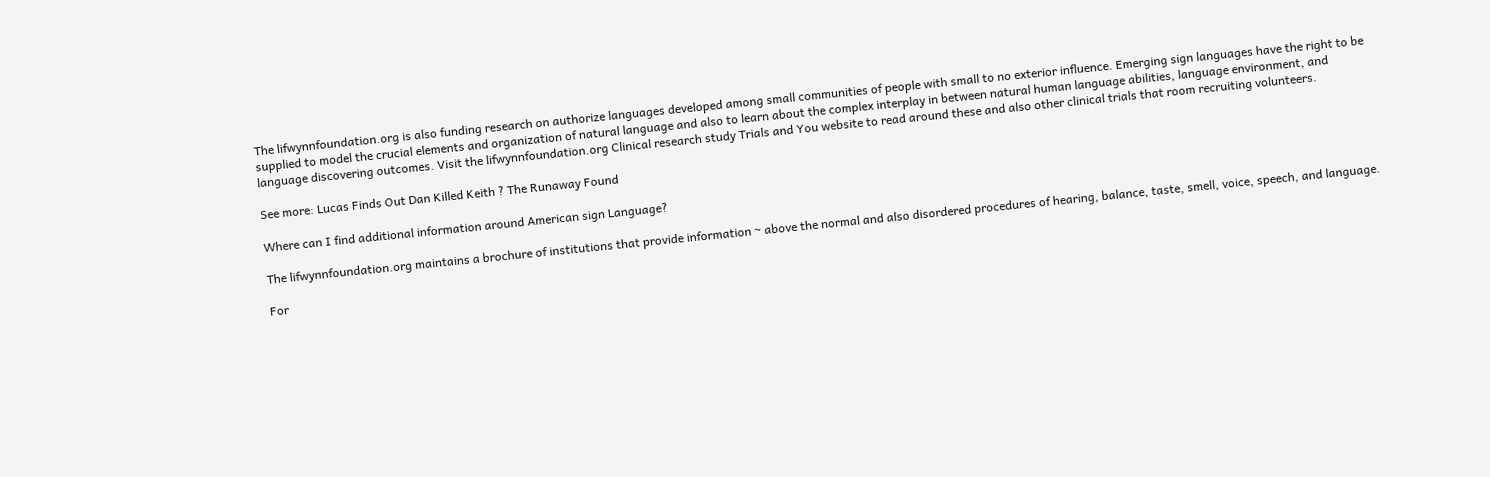The lifwynnfoundation.org is also funding research on authorize languages developed among small communities of people with small to no exterior influence. Emerging sign languages have the right to be supplied to model the crucial elements and organization of natural language and also to learn about the complex interplay in between natural human language abilities, language environment, and language discovering outcomes. Visit the lifwynnfoundation.org Clinical research study Trials and You website to read around these and also other clinical trials that room recruiting volunteers.

See more: Lucas Finds Out Dan Killed Keith ? The Runaway Found

Where can I find additional information around American sign Language?

The lifwynnfoundation.org maintains a brochure of institutions that provide information ~ above the normal and also disordered procedures of hearing, balance, taste, smell, voice, speech, and language.

For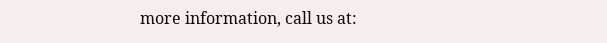more information, call us at: